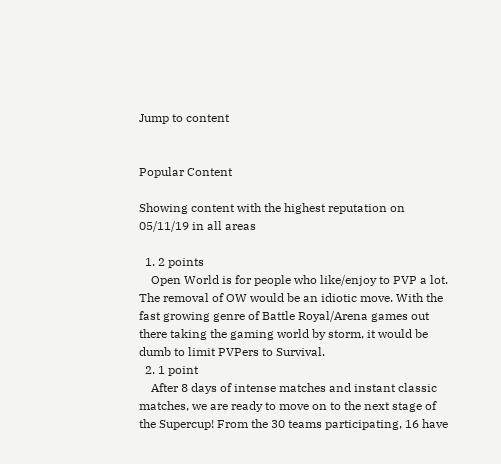Jump to content


Popular Content

Showing content with the highest reputation on 05/11/19 in all areas

  1. 2 points
    Open World is for people who like/enjoy to PVP a lot. The removal of OW would be an idiotic move. With the fast growing genre of Battle Royal/Arena games out there taking the gaming world by storm, it would be dumb to limit PVPers to Survival.
  2. 1 point
    After 8 days of intense matches and instant classic matches, we are ready to move on to the next stage of the Supercup! From the 30 teams participating, 16 have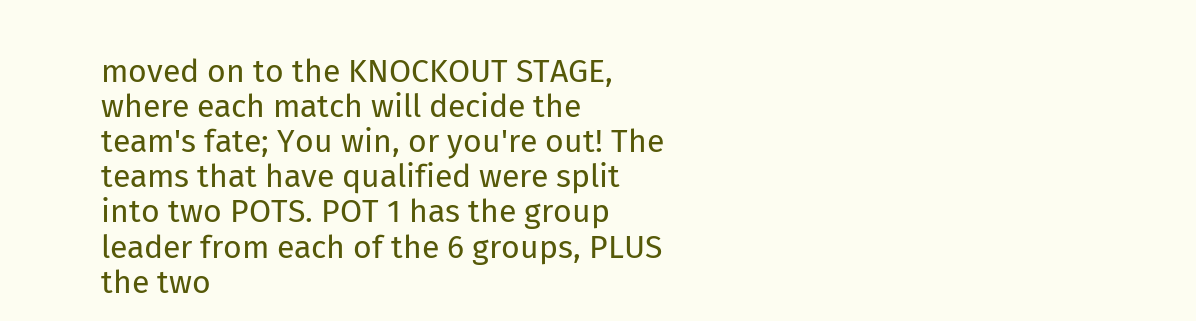moved on to the KNOCKOUT STAGE, where each match will decide the team's fate; You win, or you're out! The teams that have qualified were split into two POTS. POT 1 has the group leader from each of the 6 groups, PLUS the two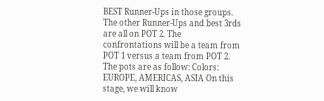BEST Runner-Ups in those groups. The other Runner-Ups and best 3rds are all on POT 2. The confrontations will be a team from POT 1 versus a team from POT 2. The pots are as follow: Colors: EUROPE, AMERICAS, ASIA On this stage, we will know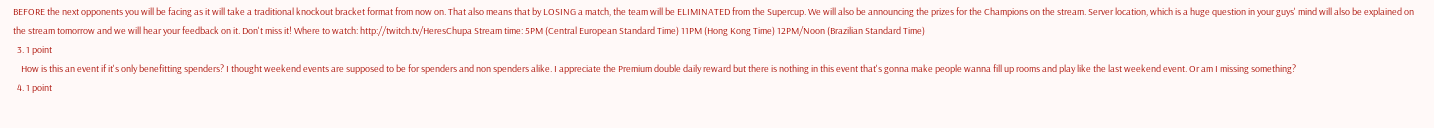BEFORE the next opponents you will be facing as it will take a traditional knockout bracket format from now on. That also means that by LOSING a match, the team will be ELIMINATED from the Supercup. We will also be announcing the prizes for the Champions on the stream. Server location, which is a huge question in your guys' mind will also be explained on the stream tomorrow and we will hear your feedback on it. Don't miss it! Where to watch: http://twitch.tv/HeresChupa Stream time: 5PM (Central European Standard Time) 11PM (Hong Kong Time) 12PM/Noon (Brazilian Standard Time)
  3. 1 point
    How is this an event if it's only benefitting spenders? I thought weekend events are supposed to be for spenders and non spenders alike. I appreciate the Premium double daily reward but there is nothing in this event that's gonna make people wanna fill up rooms and play like the last weekend event. Or am I missing something?
  4. 1 point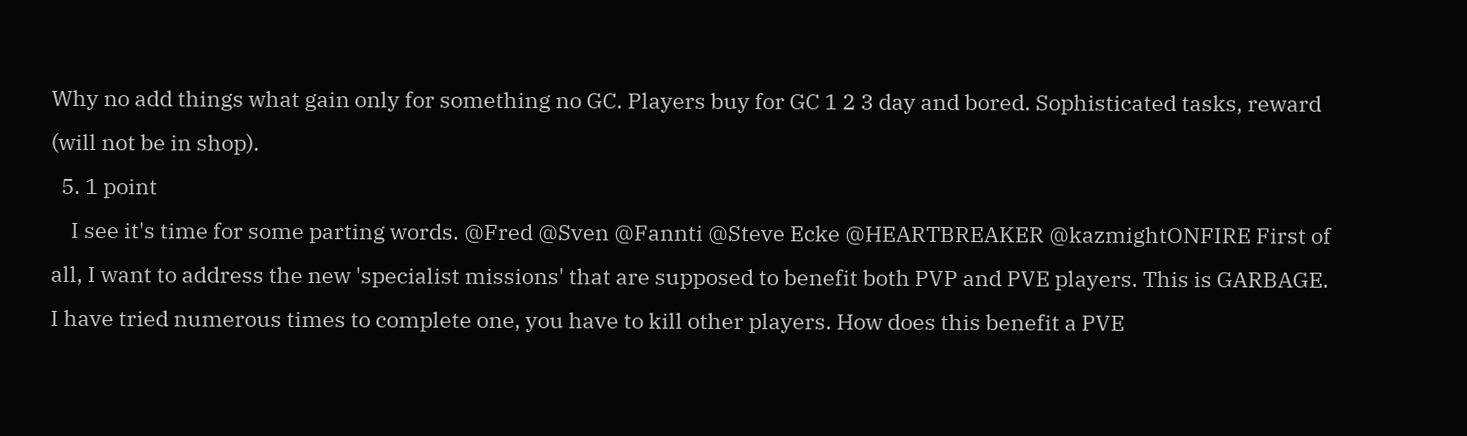Why no add things what gain only for something no GC. Players buy for GC 1 2 3 day and bored. Sophisticated tasks, reward (will not be in shop).
  5. 1 point
    I see it's time for some parting words. @Fred @Sven @Fannti @Steve Ecke @HEARTBREAKER @kazmightONFIRE First of all, I want to address the new 'specialist missions' that are supposed to benefit both PVP and PVE players. This is GARBAGE. I have tried numerous times to complete one, you have to kill other players. How does this benefit a PVE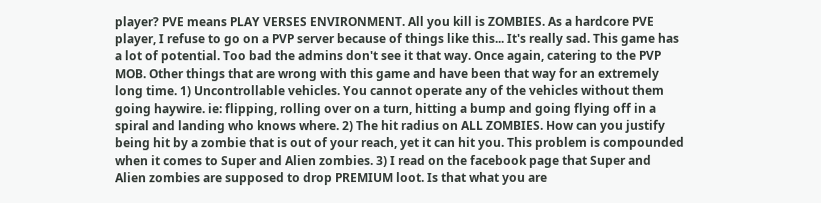player? PVE means PLAY VERSES ENVIRONMENT. All you kill is ZOMBIES. As a hardcore PVE player, I refuse to go on a PVP server because of things like this... It's really sad. This game has a lot of potential. Too bad the admins don't see it that way. Once again, catering to the PVP MOB. Other things that are wrong with this game and have been that way for an extremely long time. 1) Uncontrollable vehicles. You cannot operate any of the vehicles without them going haywire. ie: flipping, rolling over on a turn, hitting a bump and going flying off in a spiral and landing who knows where. 2) The hit radius on ALL ZOMBIES. How can you justify being hit by a zombie that is out of your reach, yet it can hit you. This problem is compounded when it comes to Super and Alien zombies. 3) I read on the facebook page that Super and Alien zombies are supposed to drop PREMIUM loot. Is that what you are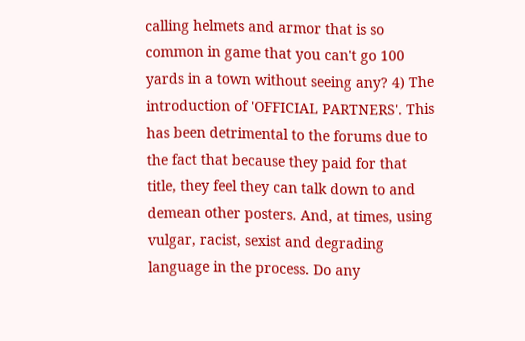calling helmets and armor that is so common in game that you can't go 100 yards in a town without seeing any? 4) The introduction of 'OFFICIAL PARTNERS'. This has been detrimental to the forums due to the fact that because they paid for that title, they feel they can talk down to and demean other posters. And, at times, using vulgar, racist, sexist and degrading language in the process. Do any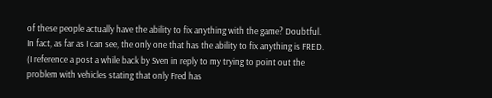of these people actually have the ability to fix anything with the game? Doubtful. In fact, as far as I can see, the only one that has the ability to fix anything is FRED. (I reference a post a while back by Sven in reply to my trying to point out the problem with vehicles stating that only Fred has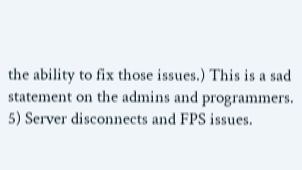the ability to fix those issues.) This is a sad statement on the admins and programmers. 5) Server disconnects and FPS issues.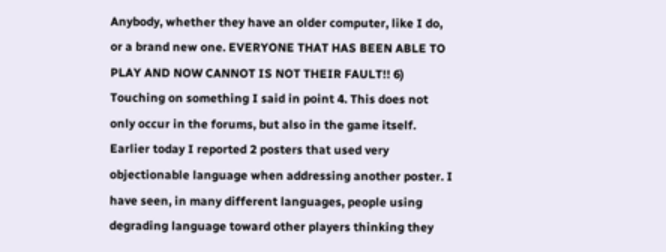Anybody, whether they have an older computer, like I do, or a brand new one. EVERYONE THAT HAS BEEN ABLE TO PLAY AND NOW CANNOT IS NOT THEIR FAULT!! 6) Touching on something I said in point 4. This does not only occur in the forums, but also in the game itself. Earlier today I reported 2 posters that used very objectionable language when addressing another poster. I have seen, in many different languages, people using degrading language toward other players thinking they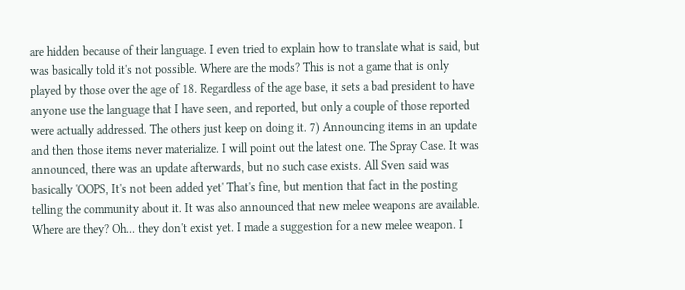are hidden because of their language. I even tried to explain how to translate what is said, but was basically told it's not possible. Where are the mods? This is not a game that is only played by those over the age of 18. Regardless of the age base, it sets a bad president to have anyone use the language that I have seen, and reported, but only a couple of those reported were actually addressed. The others just keep on doing it. 7) Announcing items in an update and then those items never materialize. I will point out the latest one. The Spray Case. It was announced, there was an update afterwards, but no such case exists. All Sven said was basically 'OOPS, It's not been added yet' That's fine, but mention that fact in the posting telling the community about it. It was also announced that new melee weapons are available. Where are they? Oh... they don't exist yet. I made a suggestion for a new melee weapon. I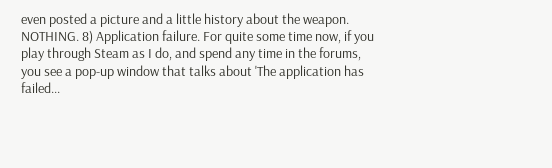even posted a picture and a little history about the weapon. NOTHING. 8) Application failure. For quite some time now, if you play through Steam as I do, and spend any time in the forums, you see a pop-up window that talks about 'The application has failed...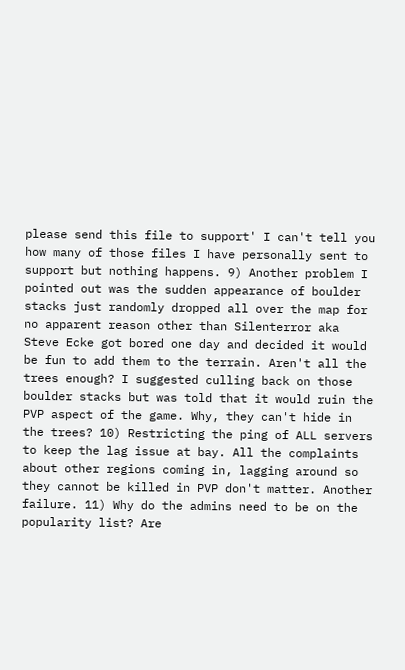please send this file to support' I can't tell you how many of those files I have personally sent to support but nothing happens. 9) Another problem I pointed out was the sudden appearance of boulder stacks just randomly dropped all over the map for no apparent reason other than Silenterror aka Steve Ecke got bored one day and decided it would be fun to add them to the terrain. Aren't all the trees enough? I suggested culling back on those boulder stacks but was told that it would ruin the PVP aspect of the game. Why, they can't hide in the trees? 10) Restricting the ping of ALL servers to keep the lag issue at bay. All the complaints about other regions coming in, lagging around so they cannot be killed in PVP don't matter. Another failure. 11) Why do the admins need to be on the popularity list? Are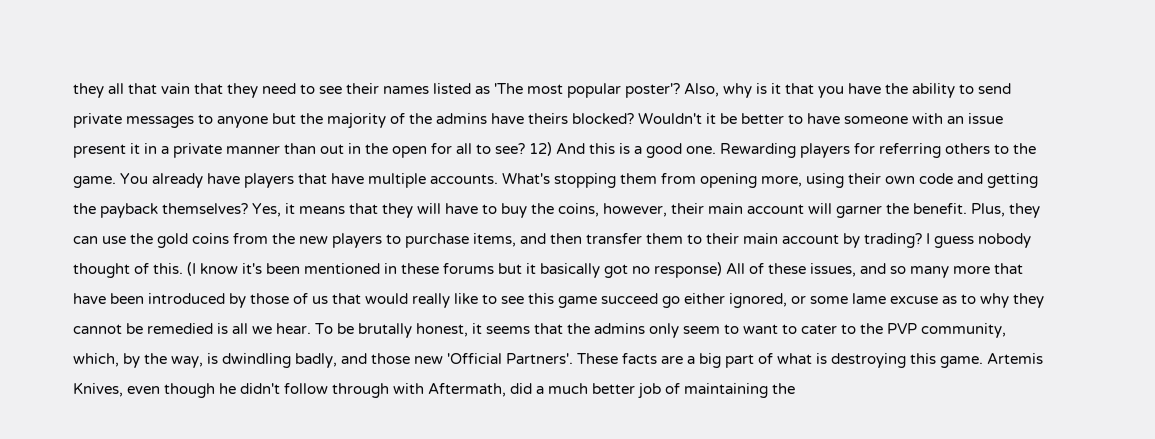they all that vain that they need to see their names listed as 'The most popular poster'? Also, why is it that you have the ability to send private messages to anyone but the majority of the admins have theirs blocked? Wouldn't it be better to have someone with an issue present it in a private manner than out in the open for all to see? 12) And this is a good one. Rewarding players for referring others to the game. You already have players that have multiple accounts. What's stopping them from opening more, using their own code and getting the payback themselves? Yes, it means that they will have to buy the coins, however, their main account will garner the benefit. Plus, they can use the gold coins from the new players to purchase items, and then transfer them to their main account by trading? I guess nobody thought of this. (I know it's been mentioned in these forums but it basically got no response) All of these issues, and so many more that have been introduced by those of us that would really like to see this game succeed go either ignored, or some lame excuse as to why they cannot be remedied is all we hear. To be brutally honest, it seems that the admins only seem to want to cater to the PVP community, which, by the way, is dwindling badly, and those new 'Official Partners'. These facts are a big part of what is destroying this game. Artemis Knives, even though he didn't follow through with Aftermath, did a much better job of maintaining the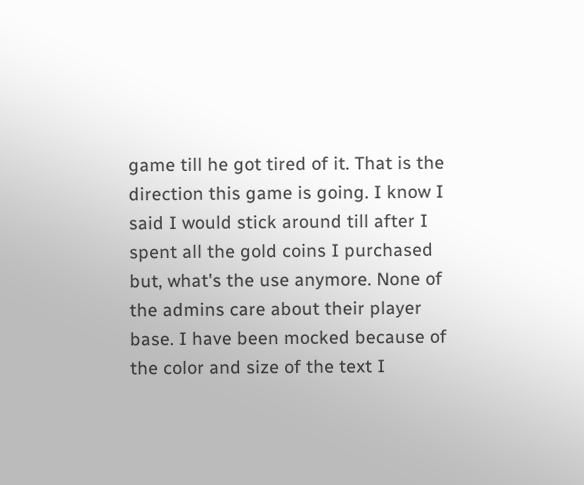game till he got tired of it. That is the direction this game is going. I know I said I would stick around till after I spent all the gold coins I purchased but, what's the use anymore. None of the admins care about their player base. I have been mocked because of the color and size of the text I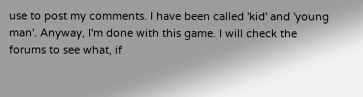use to post my comments. I have been called 'kid' and 'young man'. Anyway, I'm done with this game. I will check the forums to see what, if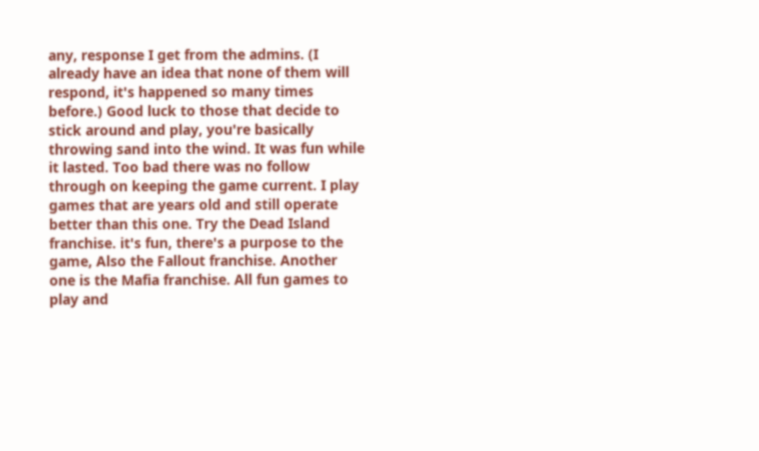any, response I get from the admins. (I already have an idea that none of them will respond, it's happened so many times before.) Good luck to those that decide to stick around and play, you're basically throwing sand into the wind. It was fun while it lasted. Too bad there was no follow through on keeping the game current. I play games that are years old and still operate better than this one. Try the Dead Island franchise. it's fun, there's a purpose to the game, Also the Fallout franchise. Another one is the Mafia franchise. All fun games to play and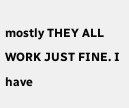mostly THEY ALL WORK JUST FINE. I have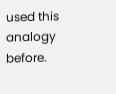used this analogy before.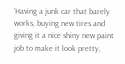'Having a junk car that barely works, buying new tires and giving it a nice shiny new paint job to make it look pretty,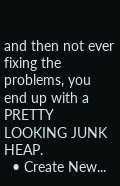and then not ever fixing the problems, you end up with a PRETTY LOOKING JUNK HEAP.
  • Create New...